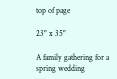top of page

23" x 35"

A family gathering for a spring wedding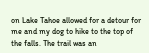on Lake Tahoe allowed for a detour for me and my dog to hike to the top of the falls. The trail was an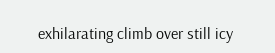exhilarating climb over still icy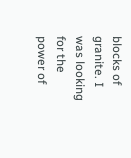blocks of granite. I was looking for the power of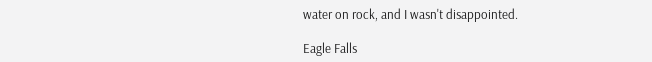water on rock, and I wasn't disappointed.

Eagle Falls